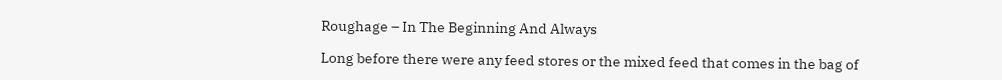Roughage – In The Beginning And Always

Long before there were any feed stores or the mixed feed that comes in the bag of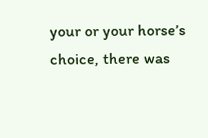your or your horse’s choice, there was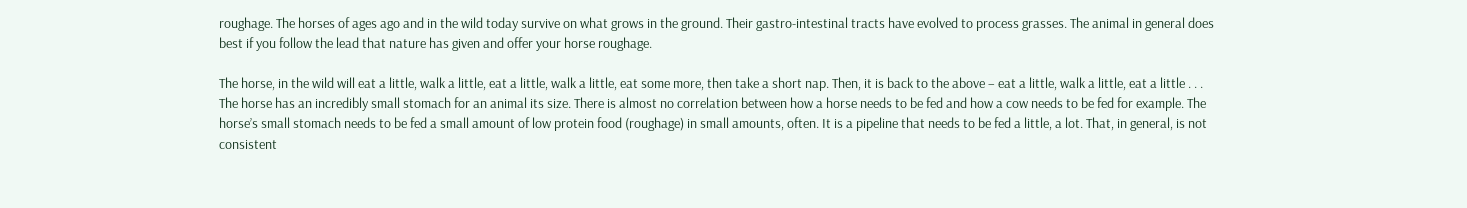roughage. The horses of ages ago and in the wild today survive on what grows in the ground. Their gastro-intestinal tracts have evolved to process grasses. The animal in general does best if you follow the lead that nature has given and offer your horse roughage.

The horse, in the wild will eat a little, walk a little, eat a little, walk a little, eat some more, then take a short nap. Then, it is back to the above – eat a little, walk a little, eat a little . . . The horse has an incredibly small stomach for an animal its size. There is almost no correlation between how a horse needs to be fed and how a cow needs to be fed for example. The horse’s small stomach needs to be fed a small amount of low protein food (roughage) in small amounts, often. It is a pipeline that needs to be fed a little, a lot. That, in general, is not consistent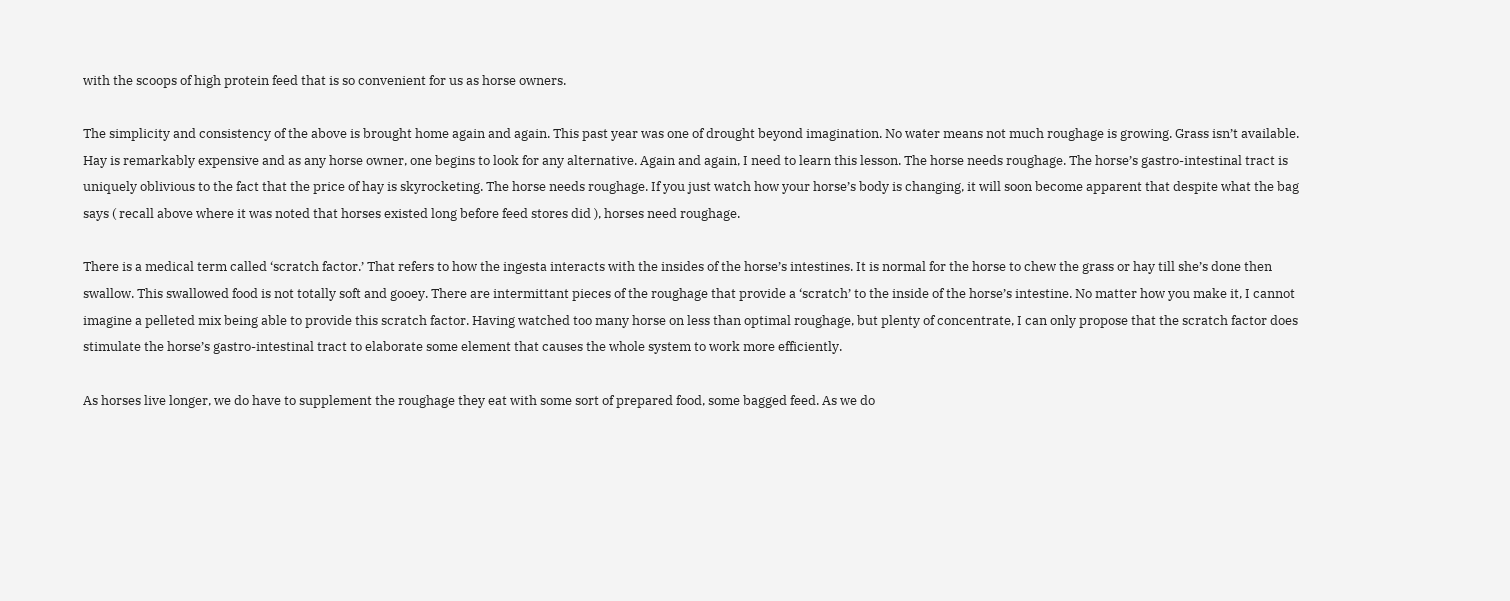with the scoops of high protein feed that is so convenient for us as horse owners.

The simplicity and consistency of the above is brought home again and again. This past year was one of drought beyond imagination. No water means not much roughage is growing. Grass isn’t available. Hay is remarkably expensive and as any horse owner, one begins to look for any alternative. Again and again, I need to learn this lesson. The horse needs roughage. The horse’s gastro-intestinal tract is uniquely oblivious to the fact that the price of hay is skyrocketing. The horse needs roughage. If you just watch how your horse’s body is changing, it will soon become apparent that despite what the bag says ( recall above where it was noted that horses existed long before feed stores did ), horses need roughage.

There is a medical term called ‘scratch factor.’ That refers to how the ingesta interacts with the insides of the horse’s intestines. It is normal for the horse to chew the grass or hay till she’s done then swallow. This swallowed food is not totally soft and gooey. There are intermittant pieces of the roughage that provide a ‘scratch’ to the inside of the horse’s intestine. No matter how you make it, I cannot imagine a pelleted mix being able to provide this scratch factor. Having watched too many horse on less than optimal roughage, but plenty of concentrate, I can only propose that the scratch factor does stimulate the horse’s gastro-intestinal tract to elaborate some element that causes the whole system to work more efficiently.

As horses live longer, we do have to supplement the roughage they eat with some sort of prepared food, some bagged feed. As we do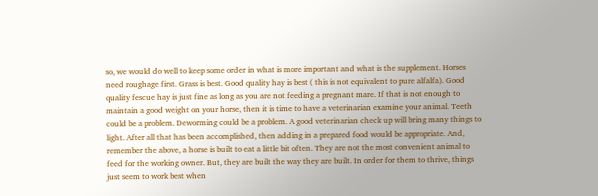so, we would do well to keep some order in what is more important and what is the supplement. Horses need roughage first. Grass is best. Good quality hay is best ( this is not equivalent to pure alfalfa). Good quality fescue hay is just fine as long as you are not feeding a pregnant mare. If that is not enough to maintain a good weight on your horse, then it is time to have a veterinarian examine your animal. Teeth could be a problem. Deworming could be a problem. A good veterinarian check up will bring many things to light. After all that has been accomplished, then adding in a prepared food would be appropriate. And, remember the above, a horse is built to eat a little bit often. They are not the most convenient animal to feed for the working owner. But, they are built the way they are built. In order for them to thrive, things just seem to work best when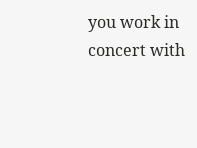you work in concert with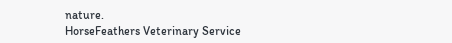nature.
HorseFeathers Veterinary Service